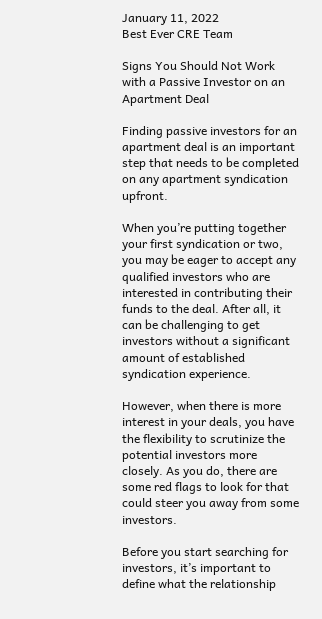January 11, 2022
Best Ever CRE Team

Signs You Should Not Work with a Passive Investor on an Apartment Deal

Finding passive investors for an apartment deal is an important step that needs to be completed on any apartment syndication upfront.

When you’re putting together your first syndication or two, you may be eager to accept any qualified investors who are interested in contributing their funds to the deal. After all, it can be challenging to get investors without a significant amount of established syndication experience.

However, when there is more interest in your deals, you have the flexibility to scrutinize the potential investors more closely. As you do, there are some red flags to look for that could steer you away from some investors.

Before you start searching for investors, it’s important to define what the relationship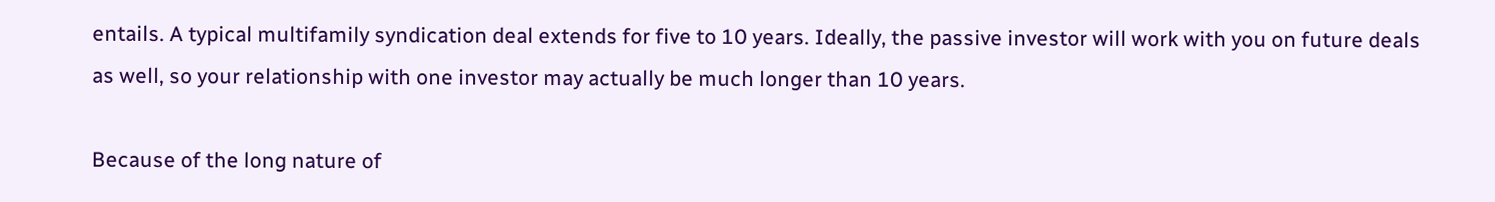entails. A typical multifamily syndication deal extends for five to 10 years. Ideally, the passive investor will work with you on future deals as well, so your relationship with one investor may actually be much longer than 10 years.

Because of the long nature of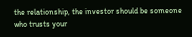the relationship, the investor should be someone who trusts your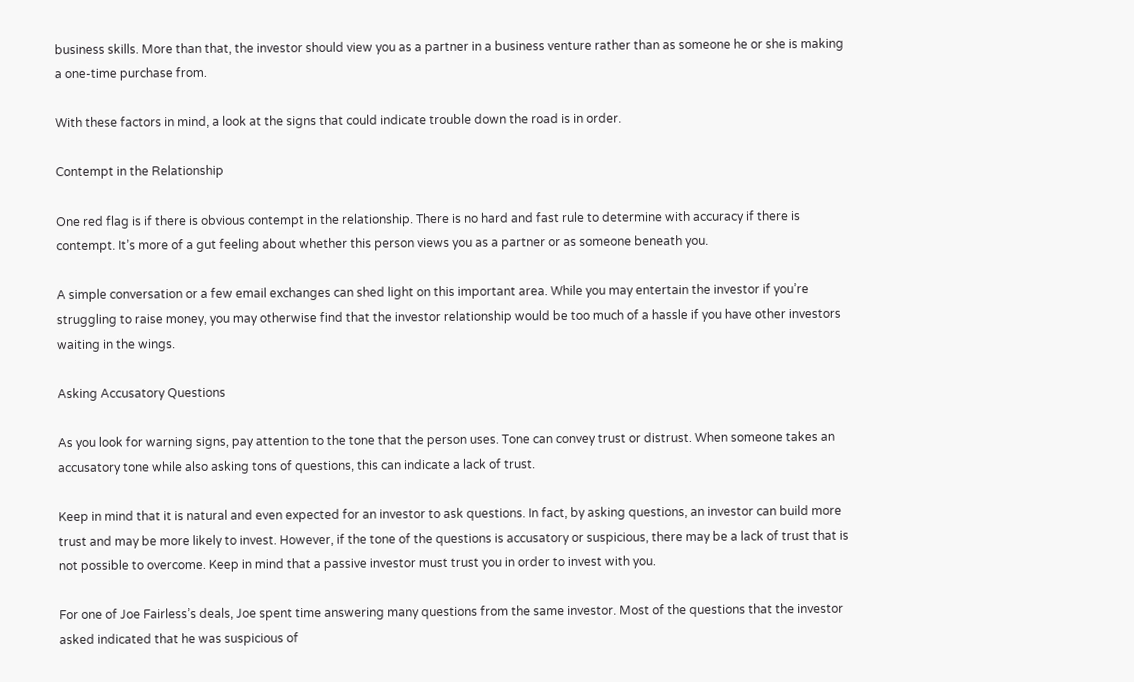business skills. More than that, the investor should view you as a partner in a business venture rather than as someone he or she is making a one-time purchase from.

With these factors in mind, a look at the signs that could indicate trouble down the road is in order.

Contempt in the Relationship

One red flag is if there is obvious contempt in the relationship. There is no hard and fast rule to determine with accuracy if there is contempt. It’s more of a gut feeling about whether this person views you as a partner or as someone beneath you.

A simple conversation or a few email exchanges can shed light on this important area. While you may entertain the investor if you’re struggling to raise money, you may otherwise find that the investor relationship would be too much of a hassle if you have other investors waiting in the wings.

Asking Accusatory Questions

As you look for warning signs, pay attention to the tone that the person uses. Tone can convey trust or distrust. When someone takes an accusatory tone while also asking tons of questions, this can indicate a lack of trust.

Keep in mind that it is natural and even expected for an investor to ask questions. In fact, by asking questions, an investor can build more trust and may be more likely to invest. However, if the tone of the questions is accusatory or suspicious, there may be a lack of trust that is not possible to overcome. Keep in mind that a passive investor must trust you in order to invest with you.

For one of Joe Fairless’s deals, Joe spent time answering many questions from the same investor. Most of the questions that the investor asked indicated that he was suspicious of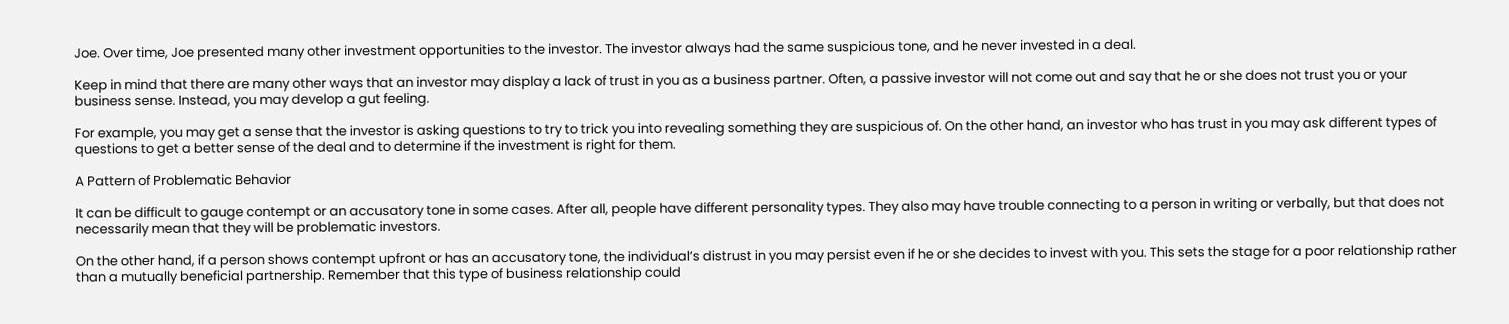Joe. Over time, Joe presented many other investment opportunities to the investor. The investor always had the same suspicious tone, and he never invested in a deal.

Keep in mind that there are many other ways that an investor may display a lack of trust in you as a business partner. Often, a passive investor will not come out and say that he or she does not trust you or your business sense. Instead, you may develop a gut feeling.

For example, you may get a sense that the investor is asking questions to try to trick you into revealing something they are suspicious of. On the other hand, an investor who has trust in you may ask different types of questions to get a better sense of the deal and to determine if the investment is right for them.

A Pattern of Problematic Behavior

It can be difficult to gauge contempt or an accusatory tone in some cases. After all, people have different personality types. They also may have trouble connecting to a person in writing or verbally, but that does not necessarily mean that they will be problematic investors.

On the other hand, if a person shows contempt upfront or has an accusatory tone, the individual’s distrust in you may persist even if he or she decides to invest with you. This sets the stage for a poor relationship rather than a mutually beneficial partnership. Remember that this type of business relationship could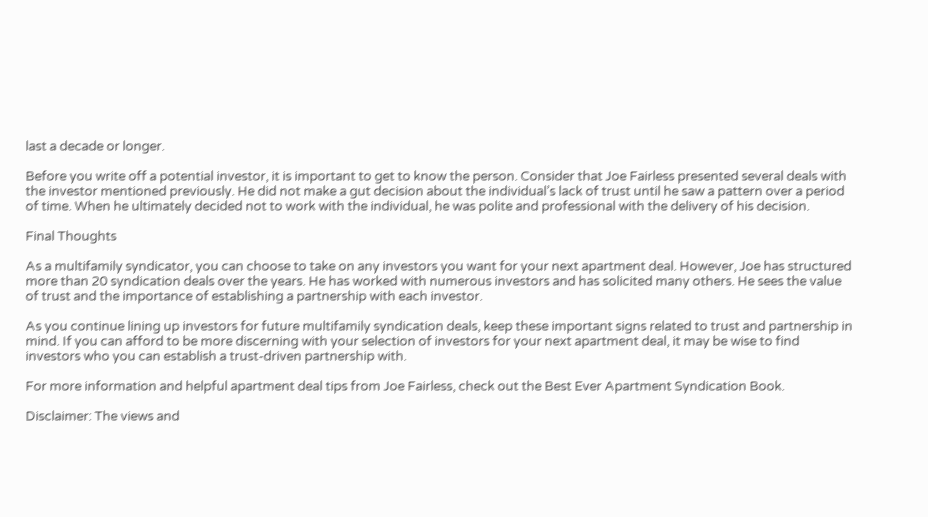last a decade or longer.

Before you write off a potential investor, it is important to get to know the person. Consider that Joe Fairless presented several deals with the investor mentioned previously. He did not make a gut decision about the individual’s lack of trust until he saw a pattern over a period of time. When he ultimately decided not to work with the individual, he was polite and professional with the delivery of his decision.

Final Thoughts

As a multifamily syndicator, you can choose to take on any investors you want for your next apartment deal. However, Joe has structured more than 20 syndication deals over the years. He has worked with numerous investors and has solicited many others. He sees the value of trust and the importance of establishing a partnership with each investor.

As you continue lining up investors for future multifamily syndication deals, keep these important signs related to trust and partnership in mind. If you can afford to be more discerning with your selection of investors for your next apartment deal, it may be wise to find investors who you can establish a trust-driven partnership with.

For more information and helpful apartment deal tips from Joe Fairless, check out the Best Ever Apartment Syndication Book.

Disclaimer: The views and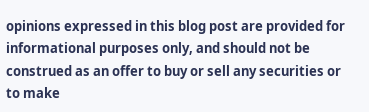opinions expressed in this blog post are provided for informational purposes only, and should not be construed as an offer to buy or sell any securities or to make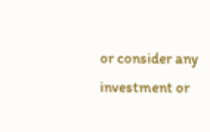or consider any investment or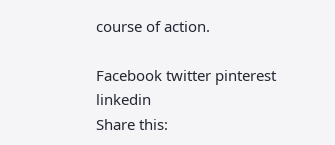course of action.

Facebook twitter pinterest linkedin
Share this: